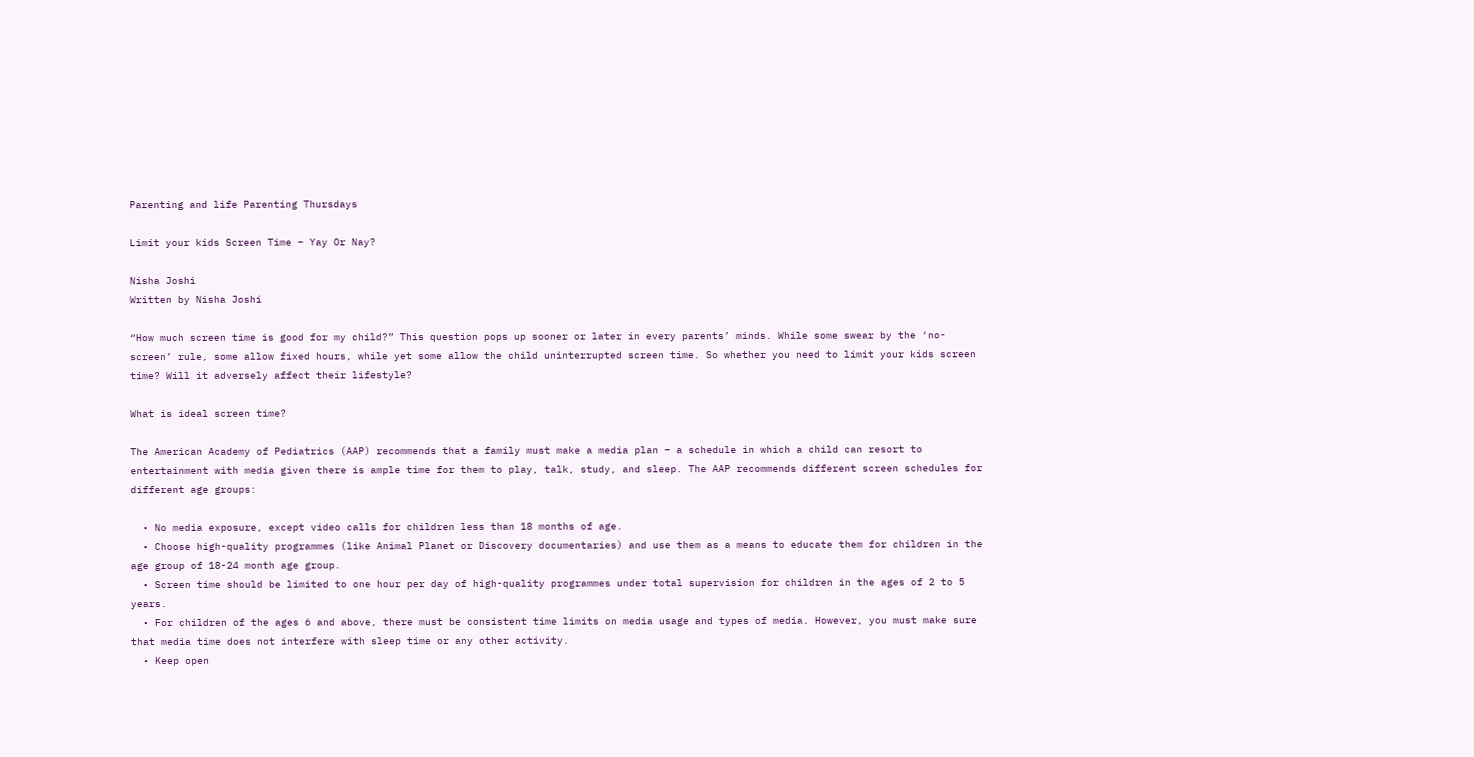Parenting and life Parenting Thursdays

Limit your kids Screen Time – Yay Or Nay?

Nisha Joshi
Written by Nisha Joshi

“How much screen time is good for my child?” This question pops up sooner or later in every parents’ minds. While some swear by the ‘no-screen’ rule, some allow fixed hours, while yet some allow the child uninterrupted screen time. So whether you need to limit your kids screen time? Will it adversely affect their lifestyle?

What is ideal screen time?

The American Academy of Pediatrics (AAP) recommends that a family must make a media plan – a schedule in which a child can resort to entertainment with media given there is ample time for them to play, talk, study, and sleep. The AAP recommends different screen schedules for different age groups:

  • No media exposure, except video calls for children less than 18 months of age.
  • Choose high-quality programmes (like Animal Planet or Discovery documentaries) and use them as a means to educate them for children in the age group of 18-24 month age group.
  • Screen time should be limited to one hour per day of high-quality programmes under total supervision for children in the ages of 2 to 5 years.
  • For children of the ages 6 and above, there must be consistent time limits on media usage and types of media. However, you must make sure that media time does not interfere with sleep time or any other activity.
  • Keep open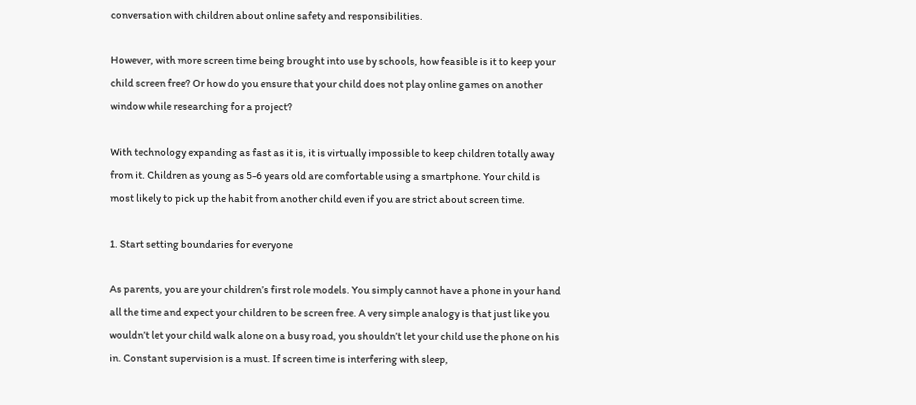conversation with children about online safety and responsibilities.

However, with more screen time being brought into use by schools, how feasible is it to keep your child screen free? Or how do you ensure that your child does not play online games on another window while researching for a project?

With technology expanding as fast as it is, it is virtually impossible to keep children totally away from it. Children as young as 5-6 years old are comfortable using a smartphone. Your child is most likely to pick up the habit from another child even if you are strict about screen time.

1. Start setting boundaries for everyone

As parents, you are your children’s first role models. You simply cannot have a phone in your hand all the time and expect your children to be screen free. A very simple analogy is that just like you wouldn’t let your child walk alone on a busy road, you shouldn’t let your child use the phone on his in. Constant supervision is a must. If screen time is interfering with sleep,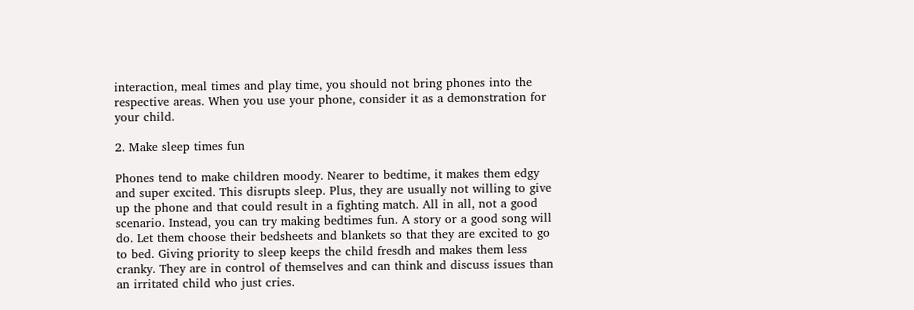interaction, meal times and play time, you should not bring phones into the respective areas. When you use your phone, consider it as a demonstration for your child.

2. Make sleep times fun

Phones tend to make children moody. Nearer to bedtime, it makes them edgy and super excited. This disrupts sleep. Plus, they are usually not willing to give up the phone and that could result in a fighting match. All in all, not a good scenario. Instead, you can try making bedtimes fun. A story or a good song will do. Let them choose their bedsheets and blankets so that they are excited to go to bed. Giving priority to sleep keeps the child fresdh and makes them less cranky. They are in control of themselves and can think and discuss issues than an irritated child who just cries.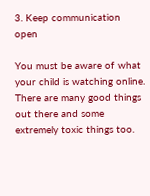3. Keep communication open

You must be aware of what your child is watching online. There are many good things out there and some extremely toxic things too.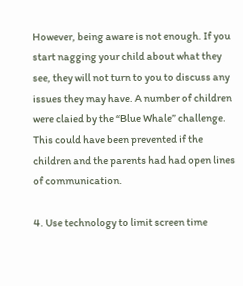However, being aware is not enough. If you start nagging your child about what they see, they will not turn to you to discuss any issues they may have. A number of children were claied by the “Blue Whale” challenge. This could have been prevented if the children and the parents had had open lines of communication.

4. Use technology to limit screen time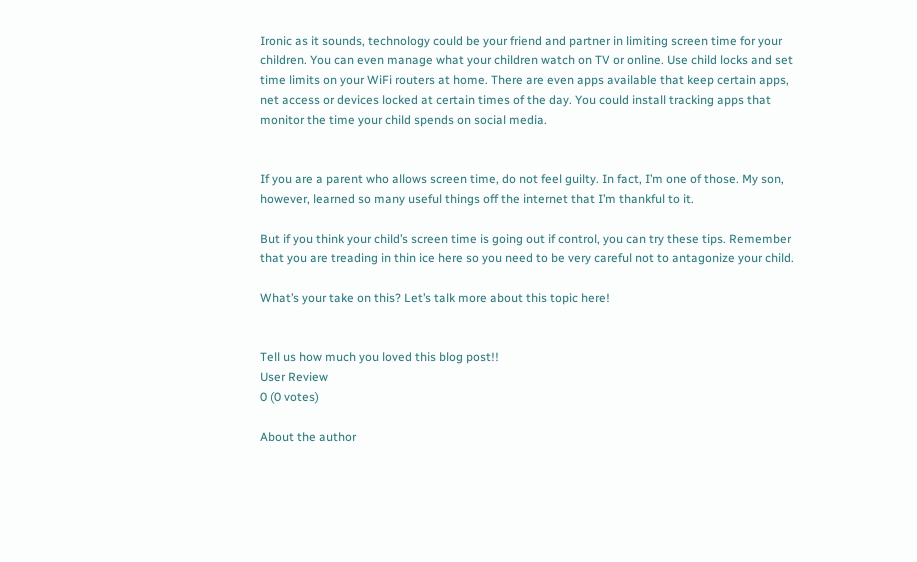Ironic as it sounds, technology could be your friend and partner in limiting screen time for your children. You can even manage what your children watch on TV or online. Use child locks and set time limits on your WiFi routers at home. There are even apps available that keep certain apps, net access or devices locked at certain times of the day. You could install tracking apps that monitor the time your child spends on social media.


If you are a parent who allows screen time, do not feel guilty. In fact, I’m one of those. My son, however, learned so many useful things off the internet that I’m thankful to it.

But if you think your child’s screen time is going out if control, you can try these tips. Remember that you are treading in thin ice here so you need to be very careful not to antagonize your child.

What’s your take on this? Let’s talk more about this topic here!


Tell us how much you loved this blog post!!
User Review
0 (0 votes)

About the author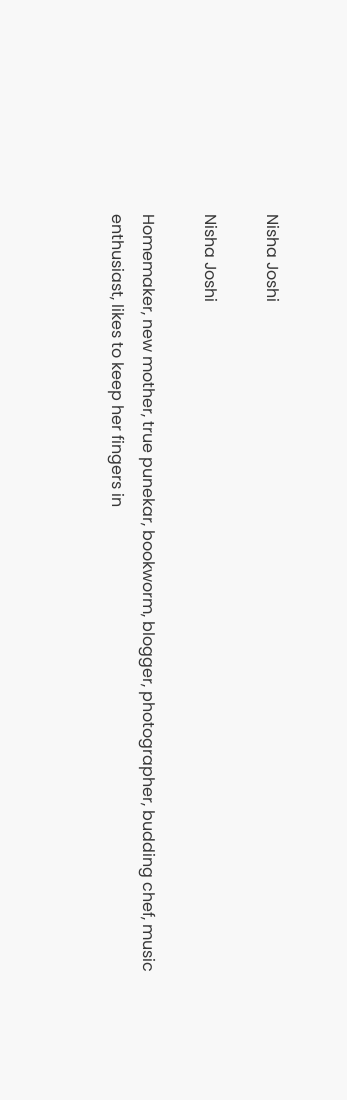Nisha Joshi

Nisha Joshi

Homemaker, new mother, true punekar, bookworm, blogger, photographer, budding chef, music enthusiast, likes to keep her fingers in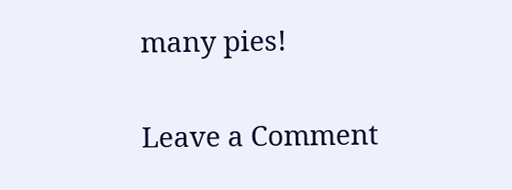many pies!

Leave a Comment